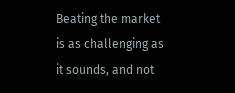Beating the market is as challenging as it sounds, and not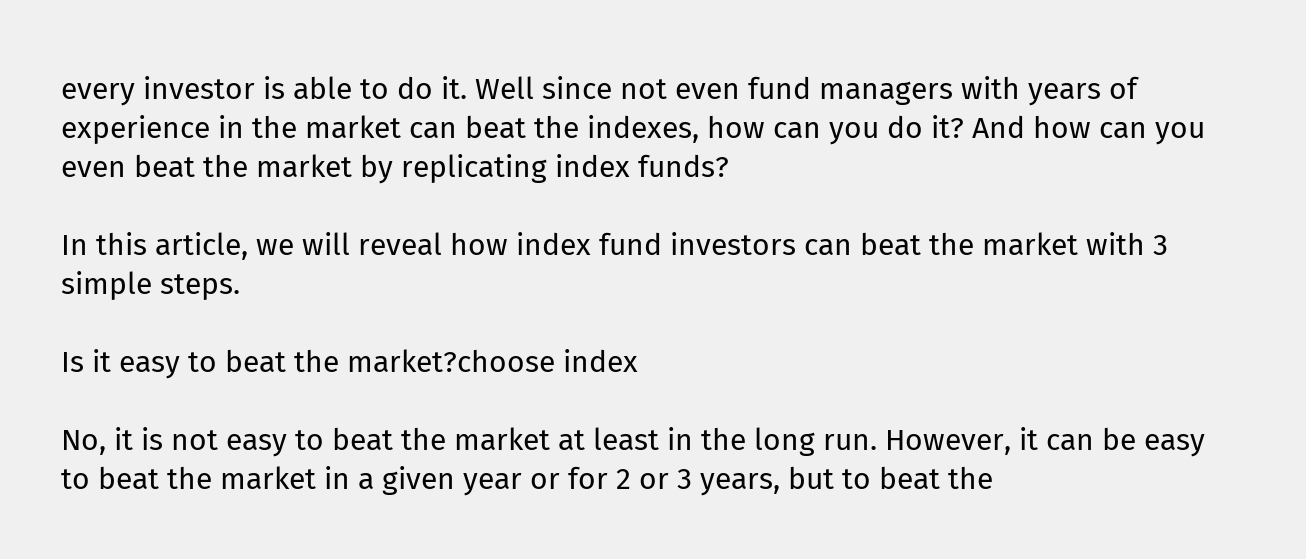every investor is able to do it. Well since not even fund managers with years of experience in the market can beat the indexes, how can you do it? And how can you even beat the market by replicating index funds?

In this article, we will reveal how index fund investors can beat the market with 3 simple steps.

Is it easy to beat the market?choose index

No, it is not easy to beat the market at least in the long run. However, it can be easy to beat the market in a given year or for 2 or 3 years, but to beat the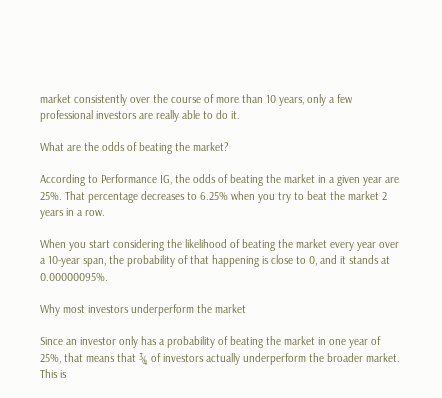market consistently over the course of more than 10 years, only a few professional investors are really able to do it.

What are the odds of beating the market?

According to Performance IG, the odds of beating the market in a given year are 25%. That percentage decreases to 6.25% when you try to beat the market 2 years in a row.

When you start considering the likelihood of beating the market every year over a 10-year span, the probability of that happening is close to 0, and it stands at 0.00000095%.

Why most investors underperform the market

Since an investor only has a probability of beating the market in one year of 25%, that means that ¾ of investors actually underperform the broader market. This is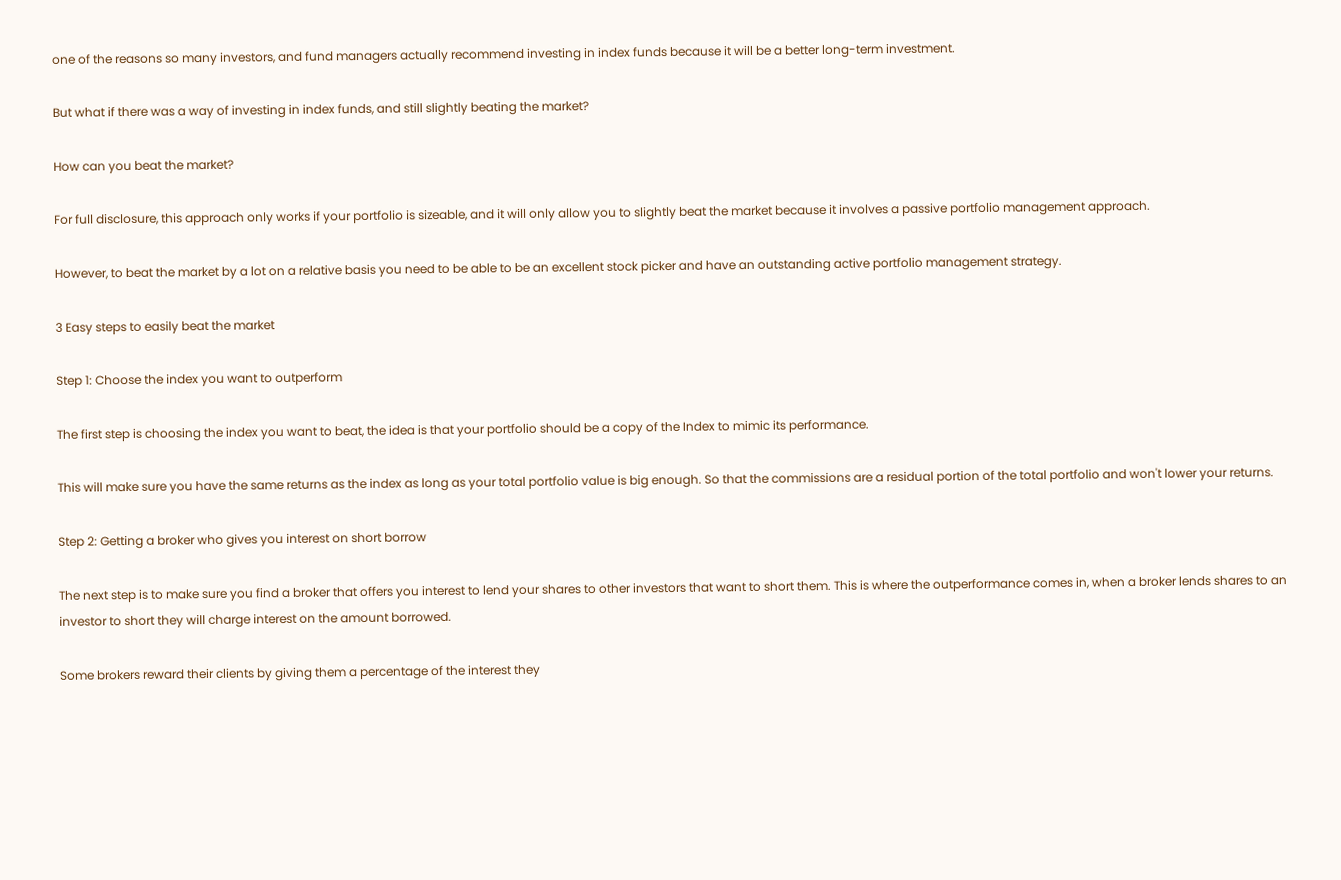one of the reasons so many investors, and fund managers actually recommend investing in index funds because it will be a better long-term investment.

But what if there was a way of investing in index funds, and still slightly beating the market?

How can you beat the market?

For full disclosure, this approach only works if your portfolio is sizeable, and it will only allow you to slightly beat the market because it involves a passive portfolio management approach.

However, to beat the market by a lot on a relative basis you need to be able to be an excellent stock picker and have an outstanding active portfolio management strategy.

3 Easy steps to easily beat the market

Step 1: Choose the index you want to outperform

The first step is choosing the index you want to beat, the idea is that your portfolio should be a copy of the Index to mimic its performance.

This will make sure you have the same returns as the index as long as your total portfolio value is big enough. So that the commissions are a residual portion of the total portfolio and won't lower your returns.

Step 2: Getting a broker who gives you interest on short borrow

The next step is to make sure you find a broker that offers you interest to lend your shares to other investors that want to short them. This is where the outperformance comes in, when a broker lends shares to an investor to short they will charge interest on the amount borrowed.

Some brokers reward their clients by giving them a percentage of the interest they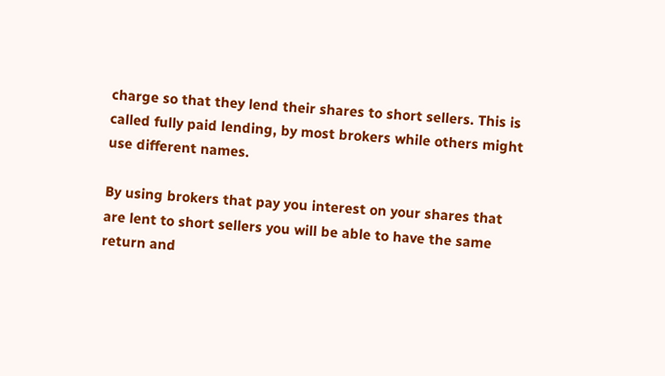charge so that they lend their shares to short sellers. This is called fully paid lending, by most brokers while others might use different names.

By using brokers that pay you interest on your shares that are lent to short sellers you will be able to have the same return and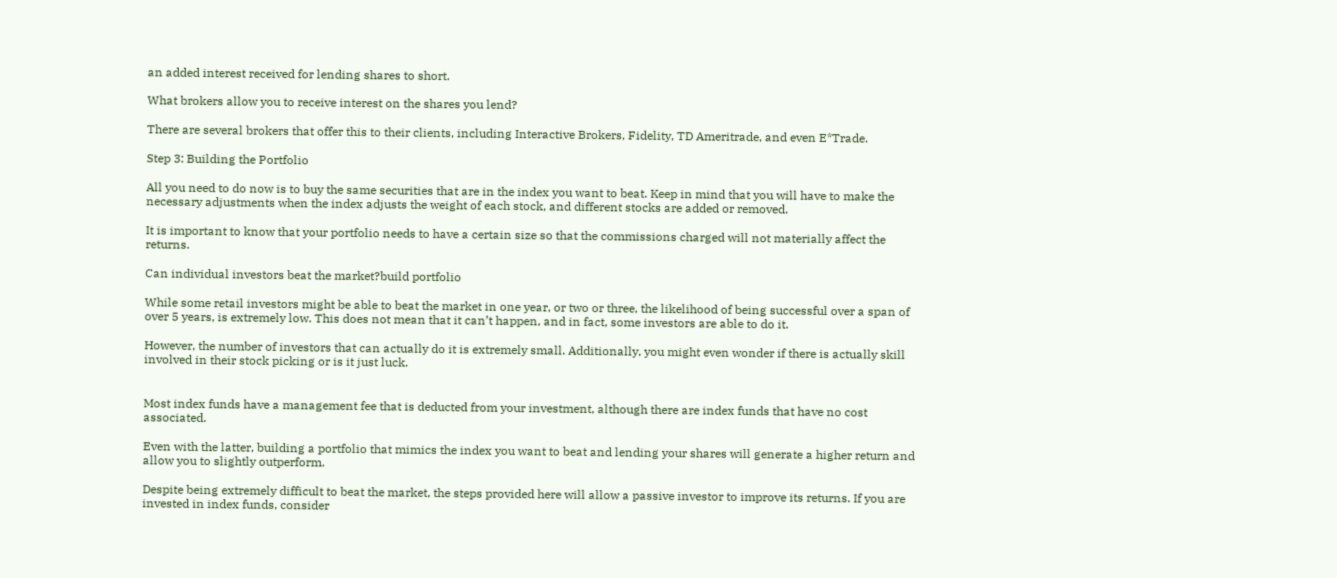an added interest received for lending shares to short.

What brokers allow you to receive interest on the shares you lend?

There are several brokers that offer this to their clients, including Interactive Brokers, Fidelity, TD Ameritrade, and even E*Trade.

Step 3: Building the Portfolio

All you need to do now is to buy the same securities that are in the index you want to beat. Keep in mind that you will have to make the necessary adjustments when the index adjusts the weight of each stock, and different stocks are added or removed.

It is important to know that your portfolio needs to have a certain size so that the commissions charged will not materially affect the returns.

Can individual investors beat the market?build portfolio

While some retail investors might be able to beat the market in one year, or two or three, the likelihood of being successful over a span of over 5 years, is extremely low. This does not mean that it can’t happen, and in fact, some investors are able to do it.

However, the number of investors that can actually do it is extremely small. Additionally, you might even wonder if there is actually skill involved in their stock picking or is it just luck.


Most index funds have a management fee that is deducted from your investment, although there are index funds that have no cost associated.

Even with the latter, building a portfolio that mimics the index you want to beat and lending your shares will generate a higher return and allow you to slightly outperform.

Despite being extremely difficult to beat the market, the steps provided here will allow a passive investor to improve its returns. If you are invested in index funds, consider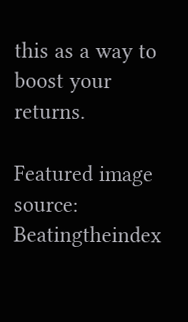this as a way to boost your returns.

Featured image source: Beatingtheindex